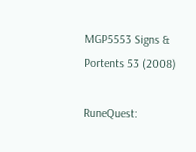MGP5553 Signs & Portents 53 (2008)

RuneQuest: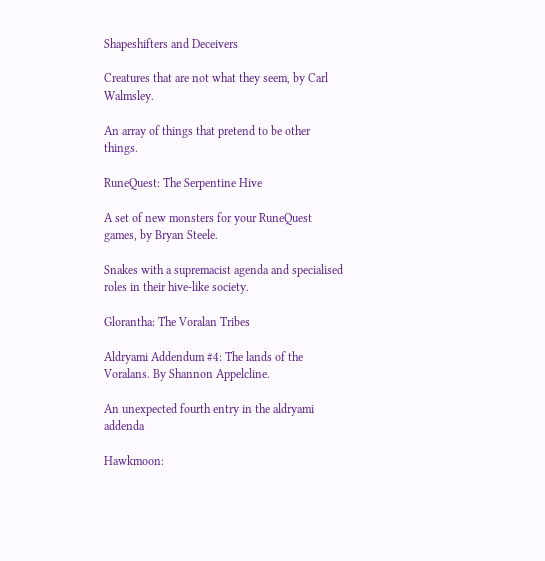Shapeshifters and Deceivers

Creatures that are not what they seem, by Carl Walmsley.

An array of things that pretend to be other things.

RuneQuest: The Serpentine Hive

A set of new monsters for your RuneQuest games, by Bryan Steele.

Snakes with a supremacist agenda and specialised roles in their hive-like society.

Glorantha: The Voralan Tribes

Aldryami Addendum #4: The lands of the Voralans. By Shannon Appelcline.

An unexpected fourth entry in the aldryami addenda

Hawkmoon: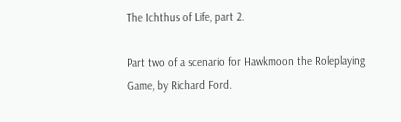The Ichthus of Life, part 2.

Part two of a scenario for Hawkmoon the Roleplaying Game, by Richard Ford.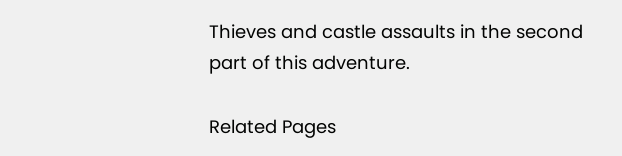Thieves and castle assaults in the second part of this adventure.

Related Pages